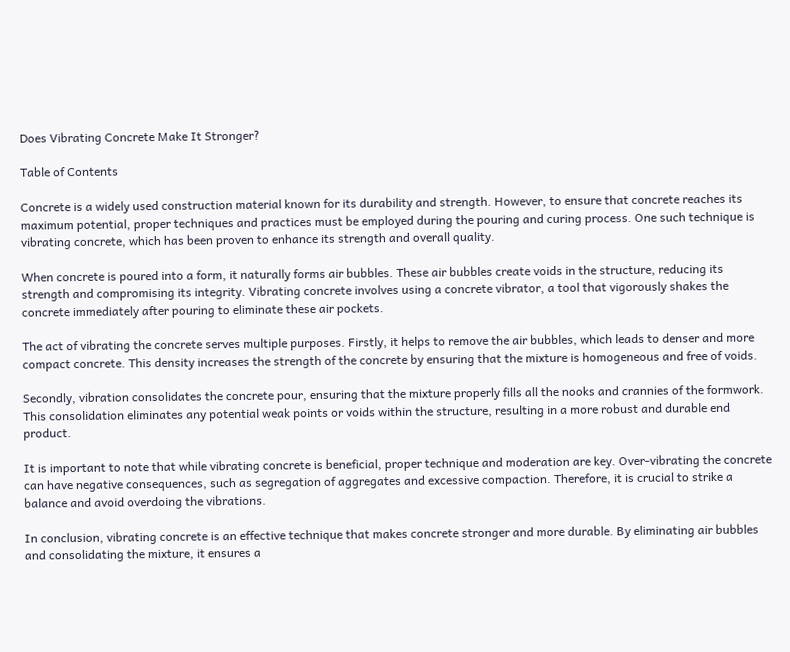Does Vibrating Concrete Make It Stronger?

Table of Contents

Concrete is a widely used construction material known for its durability and strength. However, to ensure that concrete reaches its maximum potential, proper techniques and practices must be employed during the pouring and curing process. One such technique is vibrating concrete, which has been proven to enhance its strength and overall quality.

When concrete is poured into a form, it naturally forms air bubbles. These air bubbles create voids in the structure, reducing its strength and compromising its integrity. Vibrating concrete involves using a concrete vibrator, a tool that vigorously shakes the concrete immediately after pouring to eliminate these air pockets.

The act of vibrating the concrete serves multiple purposes. Firstly, it helps to remove the air bubbles, which leads to denser and more compact concrete. This density increases the strength of the concrete by ensuring that the mixture is homogeneous and free of voids.

Secondly, vibration consolidates the concrete pour, ensuring that the mixture properly fills all the nooks and crannies of the formwork. This consolidation eliminates any potential weak points or voids within the structure, resulting in a more robust and durable end product.

It is important to note that while vibrating concrete is beneficial, proper technique and moderation are key. Over-vibrating the concrete can have negative consequences, such as segregation of aggregates and excessive compaction. Therefore, it is crucial to strike a balance and avoid overdoing the vibrations.

In conclusion, vibrating concrete is an effective technique that makes concrete stronger and more durable. By eliminating air bubbles and consolidating the mixture, it ensures a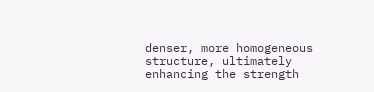denser, more homogeneous structure, ultimately enhancing the strength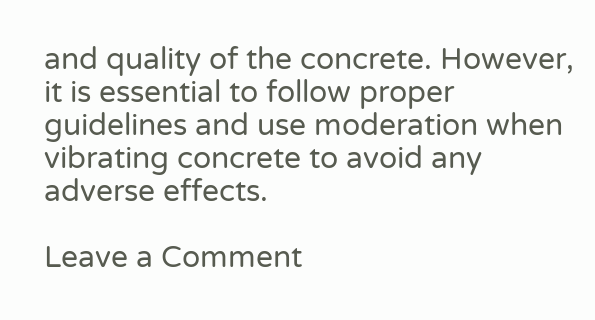and quality of the concrete. However, it is essential to follow proper guidelines and use moderation when vibrating concrete to avoid any adverse effects.

Leave a Comment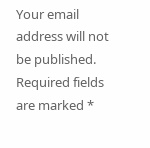Your email address will not be published. Required fields are marked *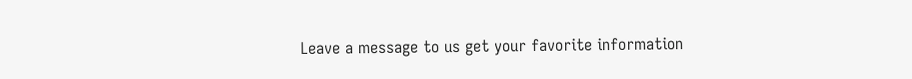Leave a message to us get your favorite information